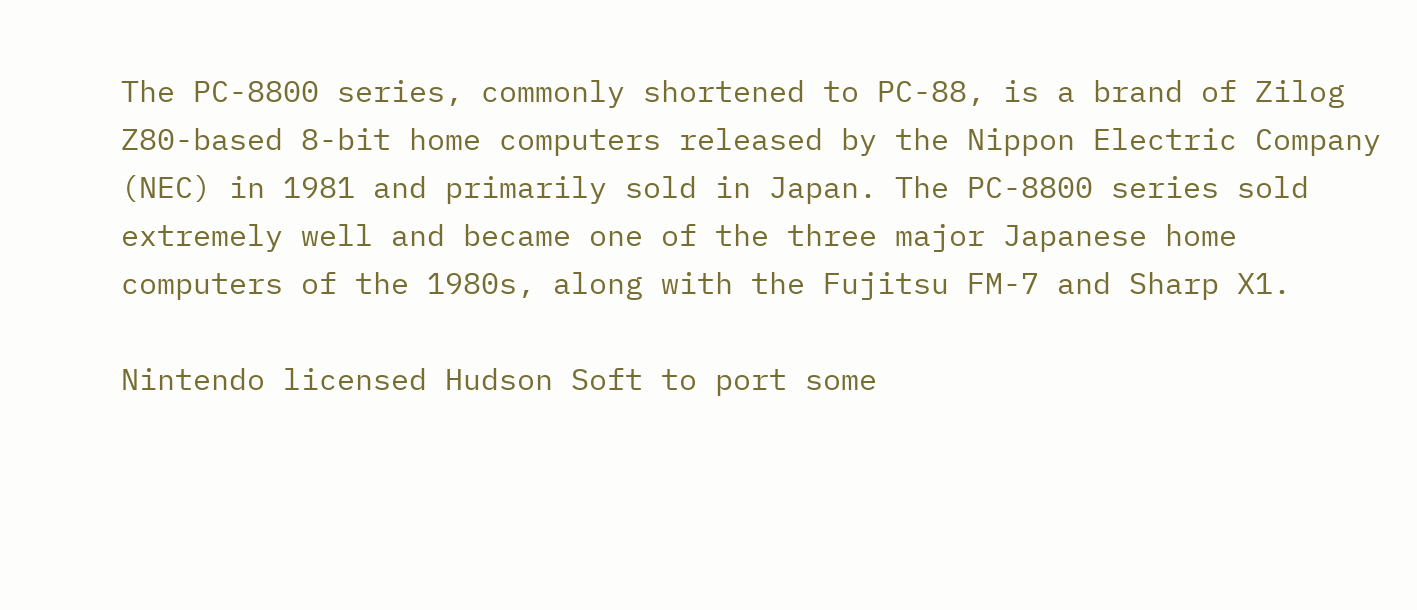The PC-8800 series, commonly shortened to PC-88, is a brand of Zilog Z80-based 8-bit home computers released by the Nippon Electric Company (NEC) in 1981 and primarily sold in Japan. The PC-8800 series sold extremely well and became one of the three major Japanese home computers of the 1980s, along with the Fujitsu FM-7 and Sharp X1.

Nintendo licensed Hudson Soft to port some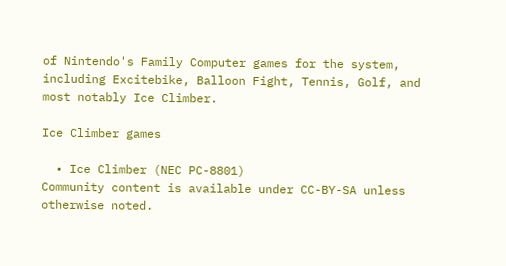of Nintendo's Family Computer games for the system, including Excitebike, Balloon Fight, Tennis, Golf, and most notably Ice Climber.

Ice Climber games

  • Ice Climber (NEC PC-8801)
Community content is available under CC-BY-SA unless otherwise noted.